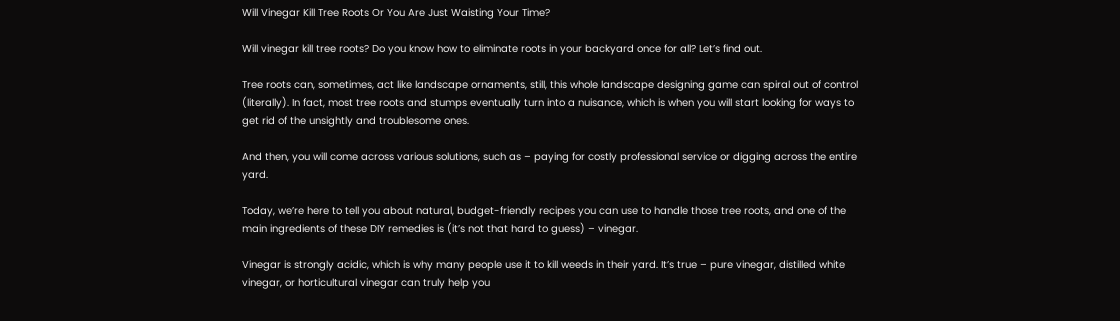Will Vinegar Kill Tree Roots Or You Are Just Waisting Your Time?

Will vinegar kill tree roots? Do you know how to eliminate roots in your backyard once for all? Let’s find out.

Tree roots can, sometimes, act like landscape ornaments, still, this whole landscape designing game can spiral out of control (literally). In fact, most tree roots and stumps eventually turn into a nuisance, which is when you will start looking for ways to get rid of the unsightly and troublesome ones.

And then, you will come across various solutions, such as – paying for costly professional service or digging across the entire yard.

Today, we’re here to tell you about natural, budget-friendly recipes you can use to handle those tree roots, and one of the main ingredients of these DIY remedies is (it’s not that hard to guess) – vinegar.

Vinegar is strongly acidic, which is why many people use it to kill weeds in their yard. It’s true – pure vinegar, distilled white vinegar, or horticultural vinegar can truly help you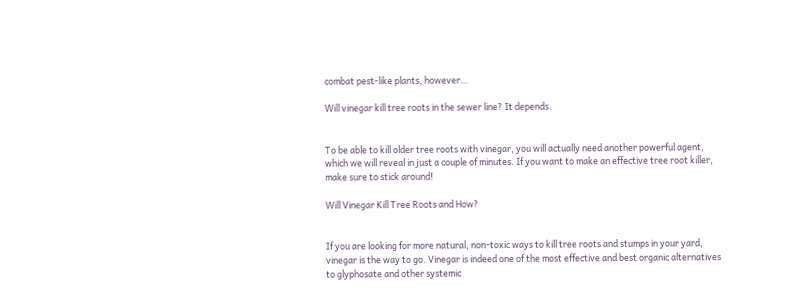combat pest-like plants, however…

Will vinegar kill tree roots in the sewer line? It depends.


To be able to kill older tree roots with vinegar, you will actually need another powerful agent, which we will reveal in just a couple of minutes. If you want to make an effective tree root killer, make sure to stick around!

Will Vinegar Kill Tree Roots and How?


If you are looking for more natural, non-toxic ways to kill tree roots and stumps in your yard, vinegar is the way to go. Vinegar is indeed one of the most effective and best organic alternatives to glyphosate and other systemic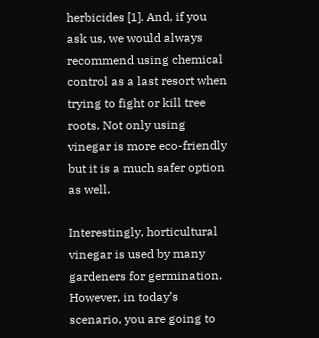herbicides [1]. And, if you ask us, we would always recommend using chemical control as a last resort when trying to fight or kill tree roots. Not only using vinegar is more eco-friendly but it is a much safer option as well.

Interestingly, horticultural vinegar is used by many gardeners for germination. However, in today’s scenario, you are going to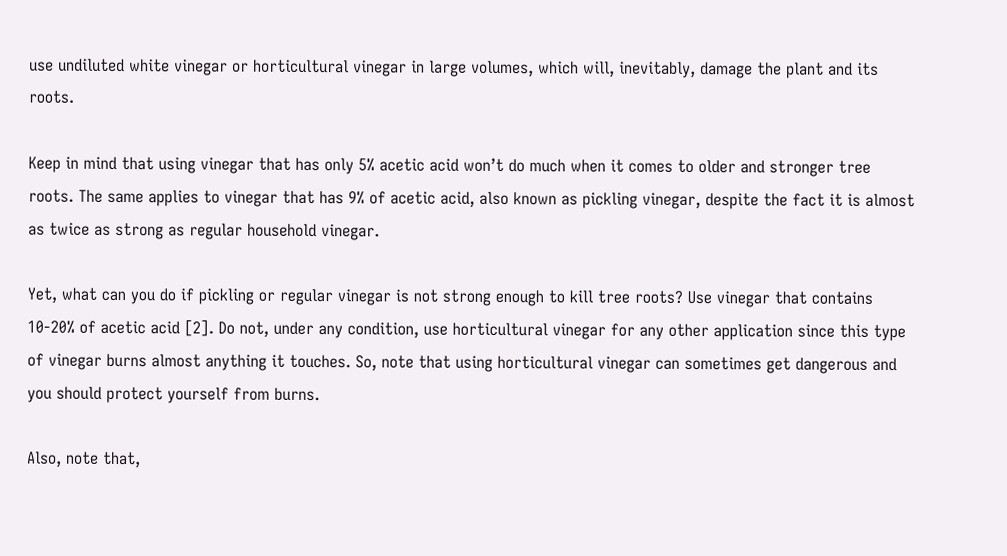use undiluted white vinegar or horticultural vinegar in large volumes, which will, inevitably, damage the plant and its roots.

Keep in mind that using vinegar that has only 5% acetic acid won’t do much when it comes to older and stronger tree roots. The same applies to vinegar that has 9% of acetic acid, also known as pickling vinegar, despite the fact it is almost as twice as strong as regular household vinegar.

Yet, what can you do if pickling or regular vinegar is not strong enough to kill tree roots? Use vinegar that contains 10-20% of acetic acid [2]. Do not, under any condition, use horticultural vinegar for any other application since this type of vinegar burns almost anything it touches. So, note that using horticultural vinegar can sometimes get dangerous and you should protect yourself from burns.

Also, note that,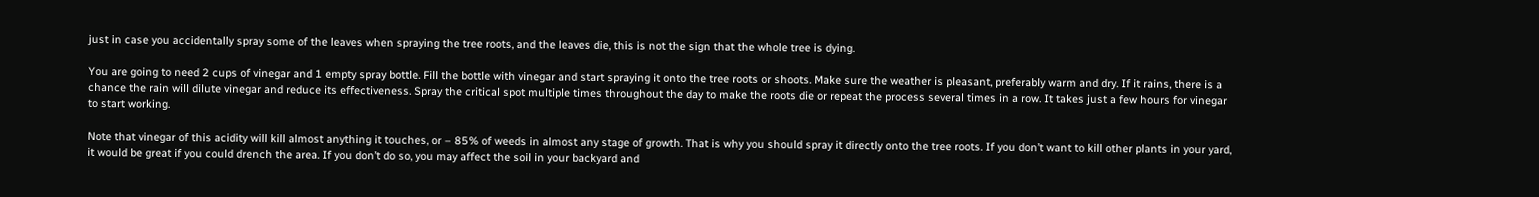just in case you accidentally spray some of the leaves when spraying the tree roots, and the leaves die, this is not the sign that the whole tree is dying.

You are going to need 2 cups of vinegar and 1 empty spray bottle. Fill the bottle with vinegar and start spraying it onto the tree roots or shoots. Make sure the weather is pleasant, preferably warm and dry. If it rains, there is a chance the rain will dilute vinegar and reduce its effectiveness. Spray the critical spot multiple times throughout the day to make the roots die or repeat the process several times in a row. It takes just a few hours for vinegar to start working.

Note that vinegar of this acidity will kill almost anything it touches, or – 85% of weeds in almost any stage of growth. That is why you should spray it directly onto the tree roots. If you don’t want to kill other plants in your yard, it would be great if you could drench the area. If you don’t do so, you may affect the soil in your backyard and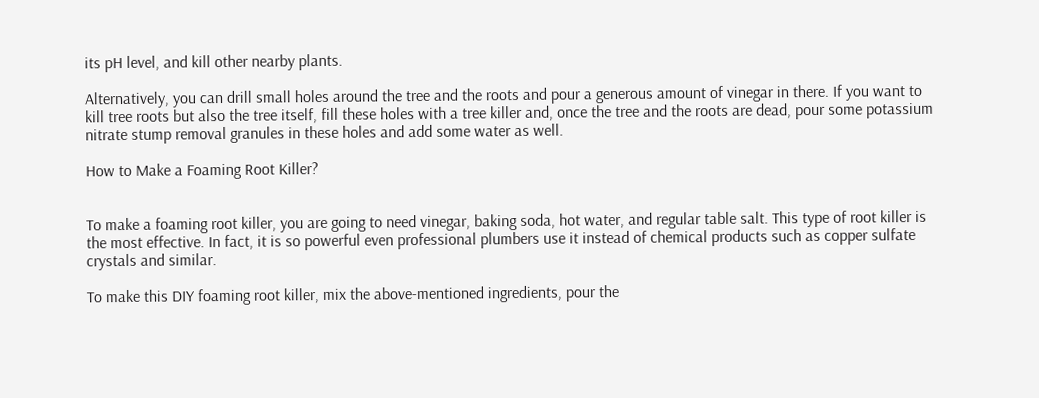its pH level, and kill other nearby plants.

Alternatively, you can drill small holes around the tree and the roots and pour a generous amount of vinegar in there. If you want to kill tree roots but also the tree itself, fill these holes with a tree killer and, once the tree and the roots are dead, pour some potassium nitrate stump removal granules in these holes and add some water as well.

How to Make a Foaming Root Killer?


To make a foaming root killer, you are going to need vinegar, baking soda, hot water, and regular table salt. This type of root killer is the most effective. In fact, it is so powerful even professional plumbers use it instead of chemical products such as copper sulfate crystals and similar.

To make this DIY foaming root killer, mix the above-mentioned ingredients, pour the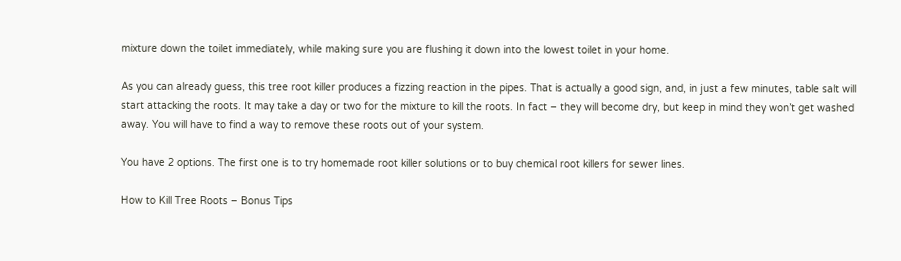mixture down the toilet immediately, while making sure you are flushing it down into the lowest toilet in your home.

As you can already guess, this tree root killer produces a fizzing reaction in the pipes. That is actually a good sign, and, in just a few minutes, table salt will start attacking the roots. It may take a day or two for the mixture to kill the roots. In fact – they will become dry, but keep in mind they won’t get washed away. You will have to find a way to remove these roots out of your system.

You have 2 options. The first one is to try homemade root killer solutions or to buy chemical root killers for sewer lines.

How to Kill Tree Roots – Bonus Tips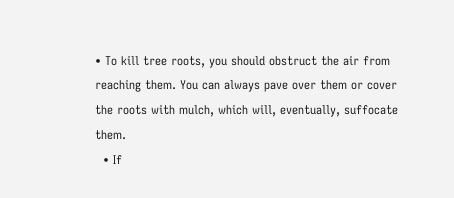• To kill tree roots, you should obstruct the air from reaching them. You can always pave over them or cover the roots with mulch, which will, eventually, suffocate them.
  • If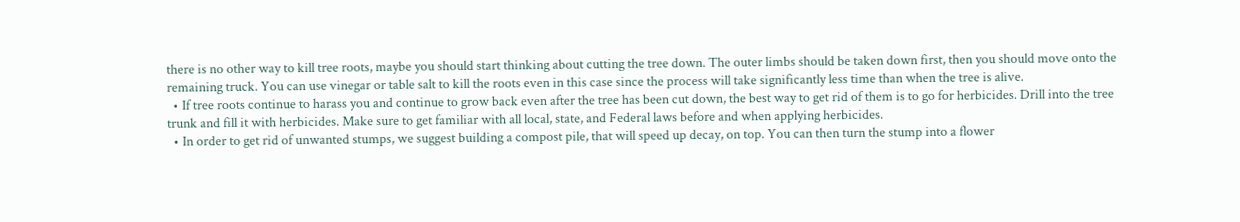there is no other way to kill tree roots, maybe you should start thinking about cutting the tree down. The outer limbs should be taken down first, then you should move onto the remaining truck. You can use vinegar or table salt to kill the roots even in this case since the process will take significantly less time than when the tree is alive.
  • If tree roots continue to harass you and continue to grow back even after the tree has been cut down, the best way to get rid of them is to go for herbicides. Drill into the tree trunk and fill it with herbicides. Make sure to get familiar with all local, state, and Federal laws before and when applying herbicides.
  • In order to get rid of unwanted stumps, we suggest building a compost pile, that will speed up decay, on top. You can then turn the stump into a flower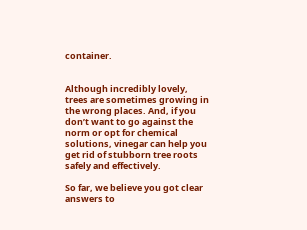container.


Although incredibly lovely, trees are sometimes growing in the wrong places. And, if you don’t want to go against the norm or opt for chemical solutions, vinegar can help you get rid of stubborn tree roots safely and effectively.

So far, we believe you got clear answers to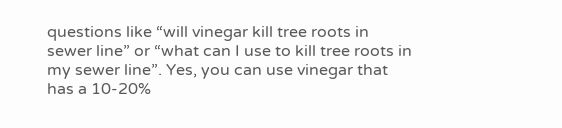questions like “will vinegar kill tree roots in sewer line” or “what can I use to kill tree roots in my sewer line”. Yes, you can use vinegar that has a 10-20%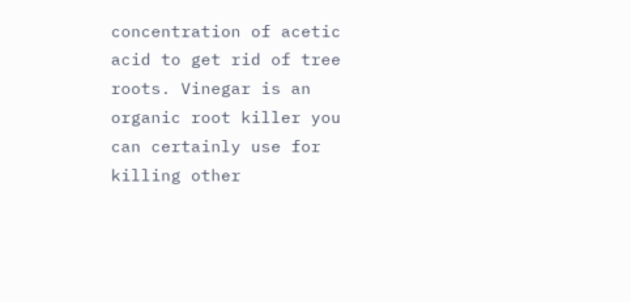concentration of acetic acid to get rid of tree roots. Vinegar is an organic root killer you can certainly use for killing other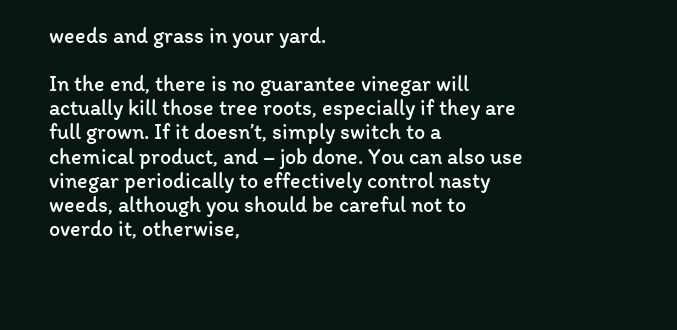weeds and grass in your yard.

In the end, there is no guarantee vinegar will actually kill those tree roots, especially if they are full grown. If it doesn’t, simply switch to a chemical product, and – job done. You can also use vinegar periodically to effectively control nasty weeds, although you should be careful not to overdo it, otherwise,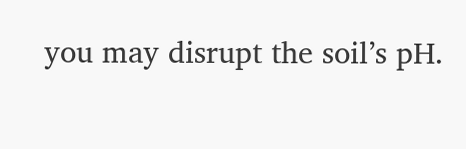you may disrupt the soil’s pH.